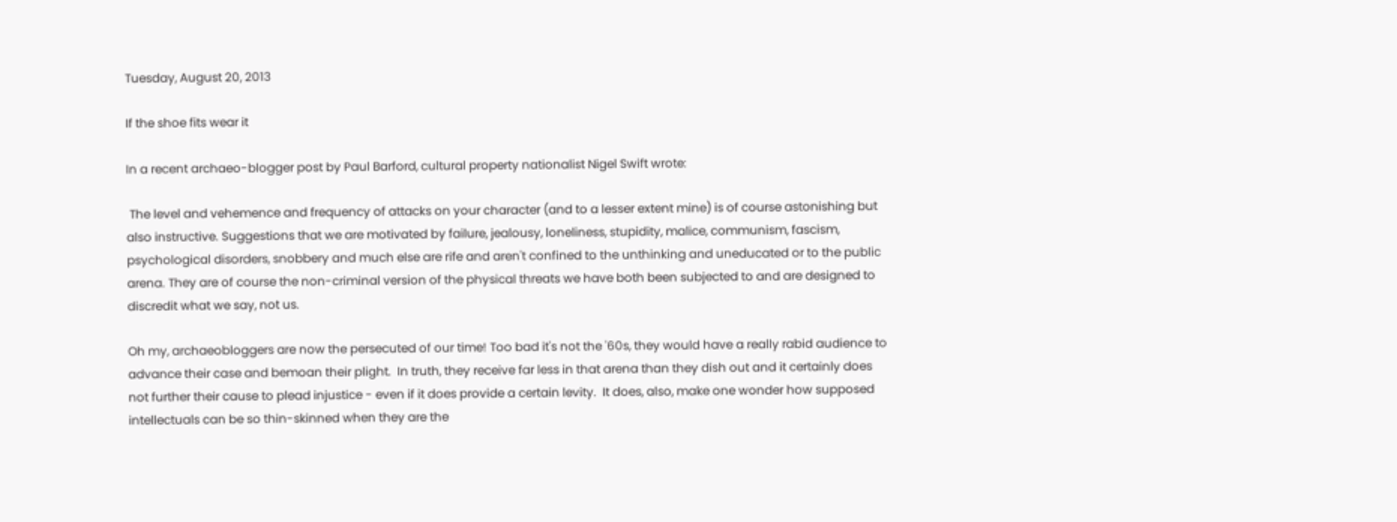Tuesday, August 20, 2013

If the shoe fits wear it

In a recent archaeo-blogger post by Paul Barford, cultural property nationalist Nigel Swift wrote:

 The level and vehemence and frequency of attacks on your character (and to a lesser extent mine) is of course astonishing but also instructive. Suggestions that we are motivated by failure, jealousy, loneliness, stupidity, malice, communism, fascism, psychological disorders, snobbery and much else are rife and aren't confined to the unthinking and uneducated or to the public arena. They are of course the non-criminal version of the physical threats we have both been subjected to and are designed to discredit what we say, not us.

Oh my, archaeobloggers are now the persecuted of our time! Too bad it's not the '60s, they would have a really rabid audience to advance their case and bemoan their plight.  In truth, they receive far less in that arena than they dish out and it certainly does not further their cause to plead injustice - even if it does provide a certain levity.  It does, also, make one wonder how supposed intellectuals can be so thin-skinned when they are the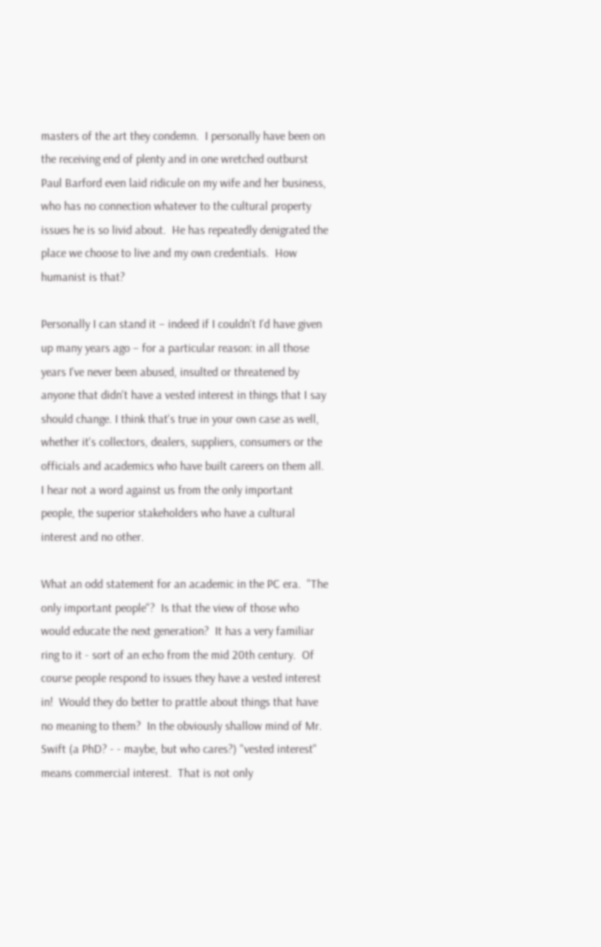masters of the art they condemn.  I personally have been on the receiving end of plenty and in one wretched outburst Paul Barford even laid ridicule on my wife and her business, who has no connection whatever to the cultural property issues he is so livid about.  He has repeatedly denigrated the place we choose to live and my own credentials.  How humanist is that?

Personally I can stand it – indeed if I couldn't I'd have given up many years ago – for a particular reason: in all those years I've never been abused, insulted or threatened by anyone that didn't have a vested interest in things that I say should change. I think that's true in your own case as well, whether it's collectors, dealers, suppliers, consumers or the officials and academics who have built careers on them all. I hear not a word against us from the only important people, the superior stakeholders who have a cultural interest and no other.

What an odd statement for an academic in the PC era.  "The only important people"?  Is that the view of those who would educate the next generation?  It has a very familiar ring to it - sort of an echo from the mid 20th century.  Of course people respond to issues they have a vested interest in!  Would they do better to prattle about things that have no meaning to them?  In the obviously shallow mind of Mr. Swift (a PhD? - - maybe, but who cares?) "vested interest" means commercial interest.  That is not only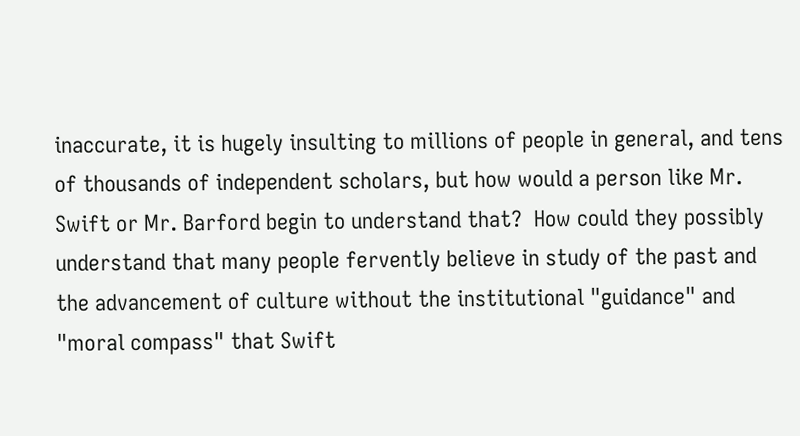inaccurate, it is hugely insulting to millions of people in general, and tens of thousands of independent scholars, but how would a person like Mr. Swift or Mr. Barford begin to understand that?  How could they possibly understand that many people fervently believe in study of the past and the advancement of culture without the institutional "guidance" and "moral compass" that Swift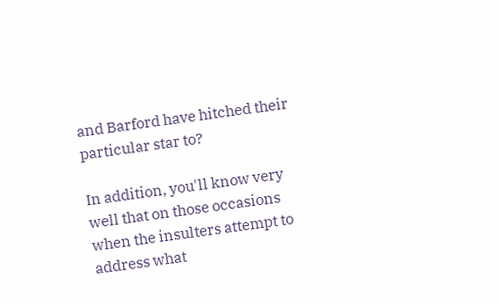and Barford have hitched their particular star to?

In addition, you'll know very well that on those occasions when the insulters attempt to address what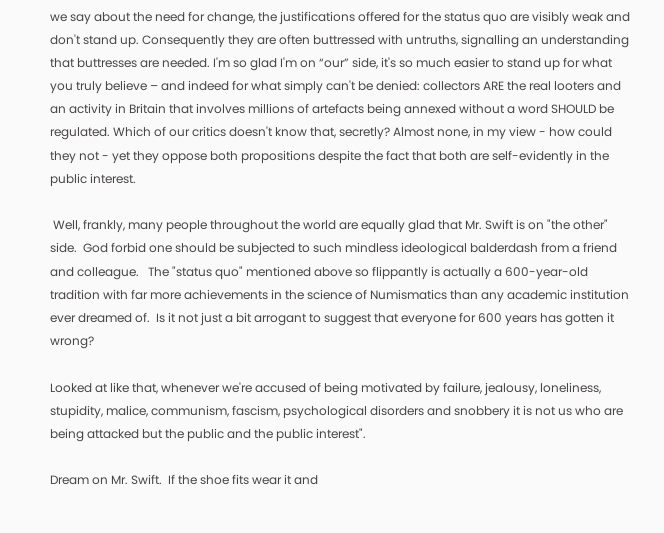we say about the need for change, the justifications offered for the status quo are visibly weak and don't stand up. Consequently they are often buttressed with untruths, signalling an understanding that buttresses are needed. I'm so glad I'm on “our” side, it's so much easier to stand up for what you truly believe – and indeed for what simply can't be denied: collectors ARE the real looters and an activity in Britain that involves millions of artefacts being annexed without a word SHOULD be regulated. Which of our critics doesn't know that, secretly? Almost none, in my view - how could they not - yet they oppose both propositions despite the fact that both are self-evidently in the public interest.

 Well, frankly, many people throughout the world are equally glad that Mr. Swift is on "the other" side.  God forbid one should be subjected to such mindless ideological balderdash from a friend and colleague.   The "status quo" mentioned above so flippantly is actually a 600-year-old tradition with far more achievements in the science of Numismatics than any academic institution ever dreamed of.  Is it not just a bit arrogant to suggest that everyone for 600 years has gotten it wrong?

Looked at like that, whenever we're accused of being motivated by failure, jealousy, loneliness, stupidity, malice, communism, fascism, psychological disorders and snobbery it is not us who are being attacked but the public and the public interest".

Dream on Mr. Swift.  If the shoe fits wear it and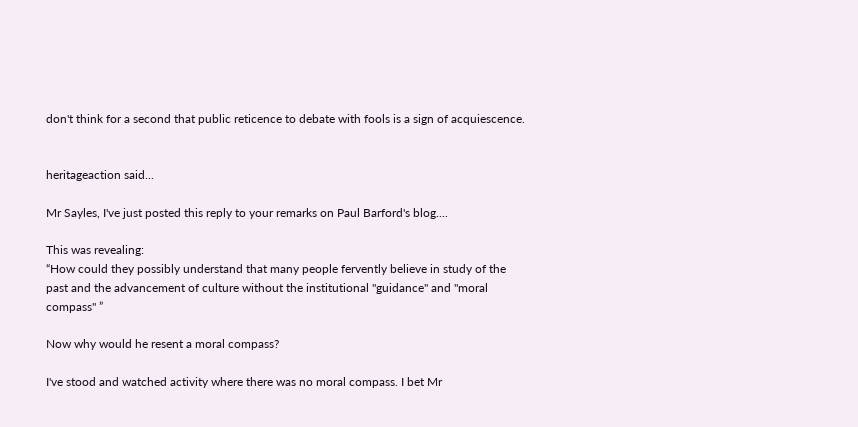don't think for a second that public reticence to debate with fools is a sign of acquiescence.


heritageaction said...

Mr Sayles, I've just posted this reply to your remarks on Paul Barford's blog....

This was revealing:
“How could they possibly understand that many people fervently believe in study of the past and the advancement of culture without the institutional "guidance" and "moral compass" ”

Now why would he resent a moral compass?

I've stood and watched activity where there was no moral compass. I bet Mr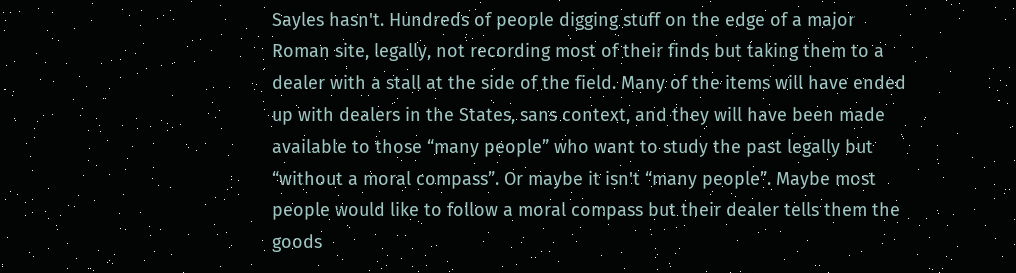Sayles hasn't. Hundreds of people digging stuff on the edge of a major Roman site, legally, not recording most of their finds but taking them to a dealer with a stall at the side of the field. Many of the items will have ended up with dealers in the States, sans context, and they will have been made available to those “many people” who want to study the past legally but “without a moral compass”. Or maybe it isn't “many people”. Maybe most people would like to follow a moral compass but their dealer tells them the goods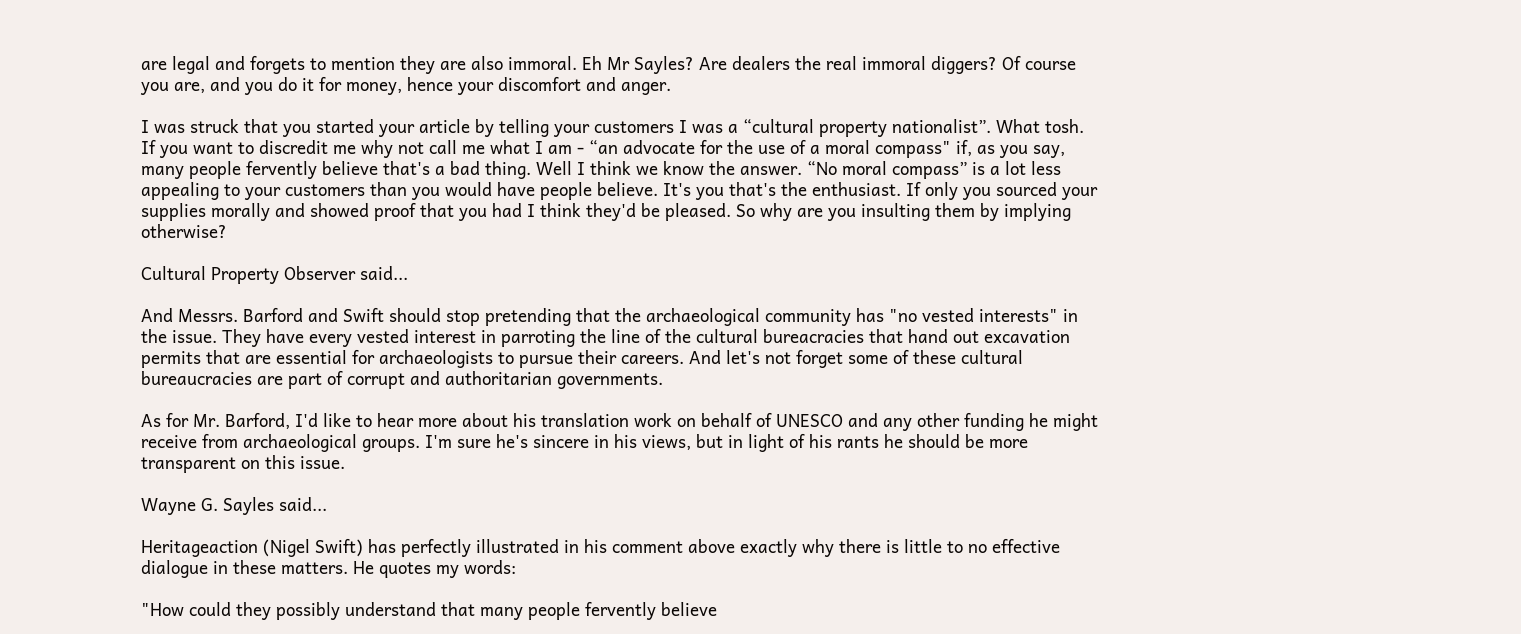are legal and forgets to mention they are also immoral. Eh Mr Sayles? Are dealers the real immoral diggers? Of course you are, and you do it for money, hence your discomfort and anger.

I was struck that you started your article by telling your customers I was a “cultural property nationalist”. What tosh. If you want to discredit me why not call me what I am - “an advocate for the use of a moral compass" if, as you say, many people fervently believe that's a bad thing. Well I think we know the answer. “No moral compass” is a lot less appealing to your customers than you would have people believe. It's you that's the enthusiast. If only you sourced your supplies morally and showed proof that you had I think they'd be pleased. So why are you insulting them by implying otherwise?

Cultural Property Observer said...

And Messrs. Barford and Swift should stop pretending that the archaeological community has "no vested interests" in the issue. They have every vested interest in parroting the line of the cultural bureacracies that hand out excavation permits that are essential for archaeologists to pursue their careers. And let's not forget some of these cultural bureaucracies are part of corrupt and authoritarian governments.

As for Mr. Barford, I'd like to hear more about his translation work on behalf of UNESCO and any other funding he might receive from archaeological groups. I'm sure he's sincere in his views, but in light of his rants he should be more transparent on this issue.

Wayne G. Sayles said...

Heritageaction (Nigel Swift) has perfectly illustrated in his comment above exactly why there is little to no effective dialogue in these matters. He quotes my words:

"How could they possibly understand that many people fervently believe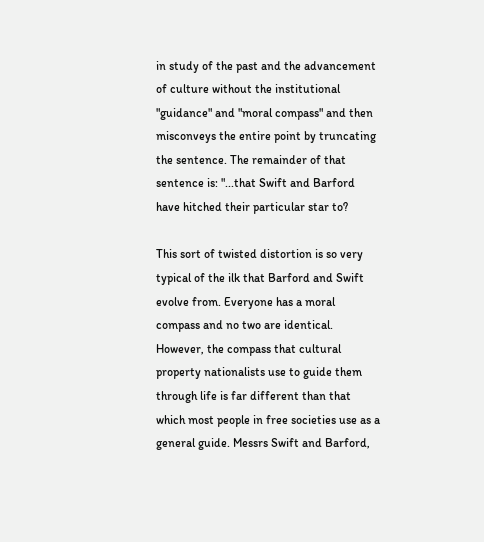in study of the past and the advancement of culture without the institutional "guidance" and "moral compass" and then misconveys the entire point by truncating the sentence. The remainder of that sentence is: "...that Swift and Barford have hitched their particular star to?

This sort of twisted distortion is so very typical of the ilk that Barford and Swift evolve from. Everyone has a moral compass and no two are identical. However, the compass that cultural property nationalists use to guide them through life is far different than that which most people in free societies use as a general guide. Messrs Swift and Barford,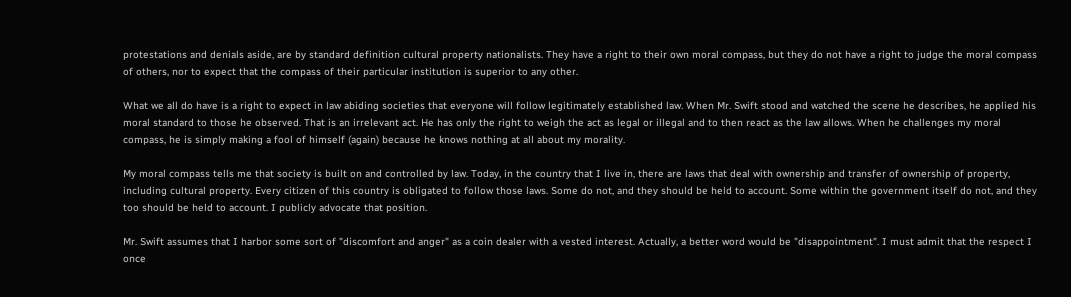protestations and denials aside, are by standard definition cultural property nationalists. They have a right to their own moral compass, but they do not have a right to judge the moral compass of others, nor to expect that the compass of their particular institution is superior to any other.

What we all do have is a right to expect in law abiding societies that everyone will follow legitimately established law. When Mr. Swift stood and watched the scene he describes, he applied his moral standard to those he observed. That is an irrelevant act. He has only the right to weigh the act as legal or illegal and to then react as the law allows. When he challenges my moral compass, he is simply making a fool of himself (again) because he knows nothing at all about my morality.

My moral compass tells me that society is built on and controlled by law. Today, in the country that I live in, there are laws that deal with ownership and transfer of ownership of property, including cultural property. Every citizen of this country is obligated to follow those laws. Some do not, and they should be held to account. Some within the government itself do not, and they too should be held to account. I publicly advocate that position.

Mr. Swift assumes that I harbor some sort of "discomfort and anger" as a coin dealer with a vested interest. Actually, a better word would be "disappointment". I must admit that the respect I once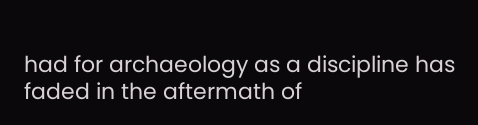had for archaeology as a discipline has faded in the aftermath of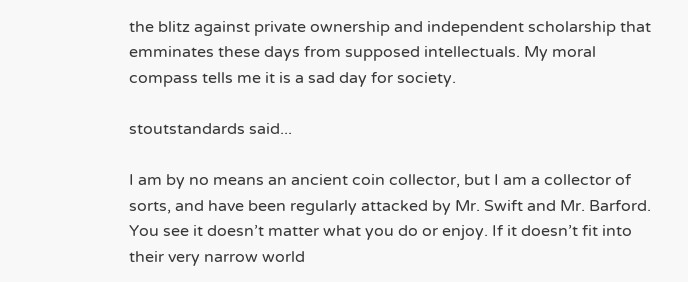the blitz against private ownership and independent scholarship that emminates these days from supposed intellectuals. My moral compass tells me it is a sad day for society.

stoutstandards said...

I am by no means an ancient coin collector, but I am a collector of sorts, and have been regularly attacked by Mr. Swift and Mr. Barford. You see it doesn’t matter what you do or enjoy. If it doesn’t fit into their very narrow world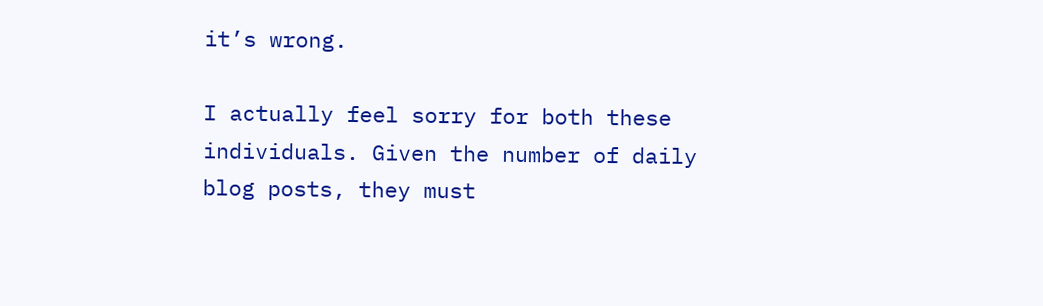it’s wrong.

I actually feel sorry for both these individuals. Given the number of daily blog posts, they must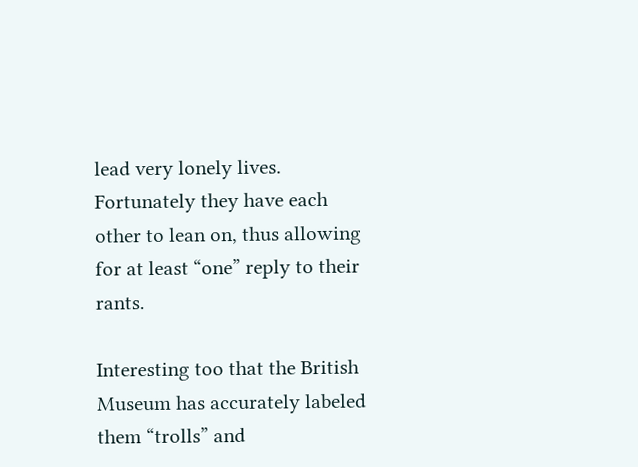lead very lonely lives. Fortunately they have each other to lean on, thus allowing for at least “one” reply to their rants.

Interesting too that the British Museum has accurately labeled them “trolls” and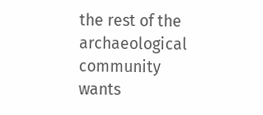the rest of the archaeological community wants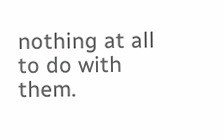nothing at all to do with them.